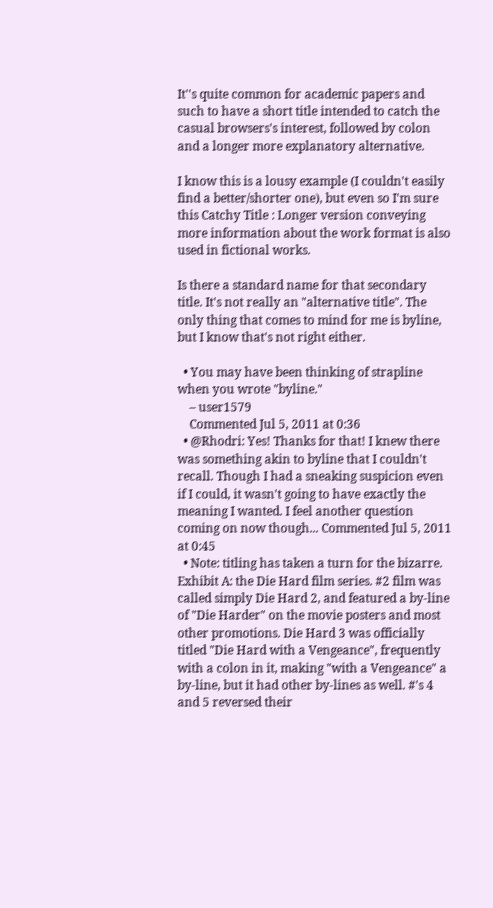It''s quite common for academic papers and such to have a short title intended to catch the casual browsers's interest, followed by colon and a longer more explanatory alternative.

I know this is a lousy example (I couldn't easily find a better/shorter one), but even so I'm sure this Catchy Title : Longer version conveying more information about the work format is also used in fictional works.

Is there a standard name for that secondary title. It's not really an "alternative title". The only thing that comes to mind for me is byline, but I know that's not right either.

  • You may have been thinking of strapline when you wrote "byline."
    – user1579
    Commented Jul 5, 2011 at 0:36
  • @Rhodri: Yes! Thanks for that! I knew there was something akin to byline that I couldn't recall. Though I had a sneaking suspicion even if I could, it wasn't going to have exactly the meaning I wanted. I feel another question coming on now though... Commented Jul 5, 2011 at 0:45
  • Note: titling has taken a turn for the bizarre. Exhibit A: the Die Hard film series. #2 film was called simply Die Hard 2, and featured a by-line of "Die Harder" on the movie posters and most other promotions. Die Hard 3 was officially titled "Die Hard with a Vengeance", frequently with a colon in it, making "with a Vengeance" a by-line, but it had other by-lines as well. #'s 4 and 5 reversed their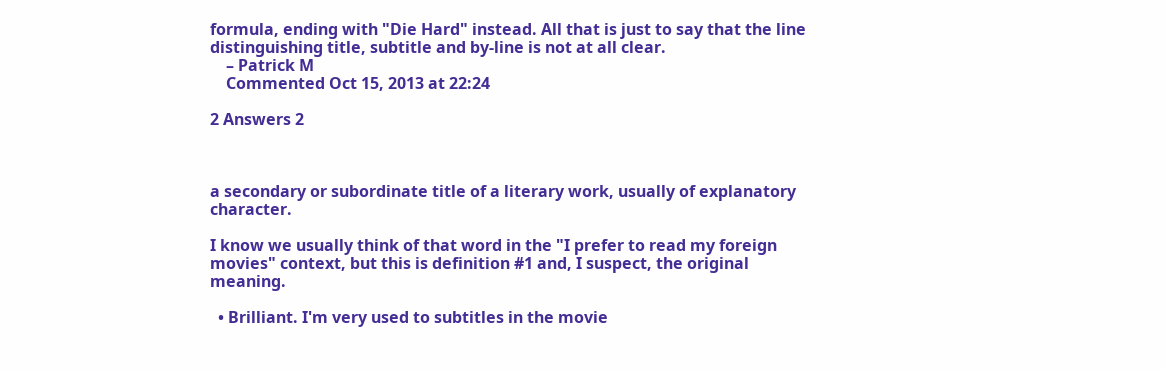formula, ending with "Die Hard" instead. All that is just to say that the line distinguishing title, subtitle and by-line is not at all clear.
    – Patrick M
    Commented Oct 15, 2013 at 22:24

2 Answers 2



a secondary or subordinate title of a literary work, usually of explanatory character.

I know we usually think of that word in the "I prefer to read my foreign movies" context, but this is definition #1 and, I suspect, the original meaning.

  • Brilliant. I'm very used to subtitles in the movie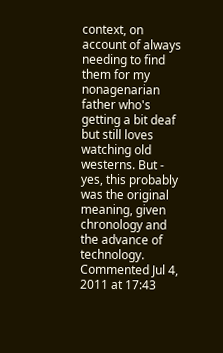context, on account of always needing to find them for my nonagenarian father who's getting a bit deaf but still loves watching old westerns. But - yes, this probably was the original meaning, given chronology and the advance of technology. Commented Jul 4, 2011 at 17:43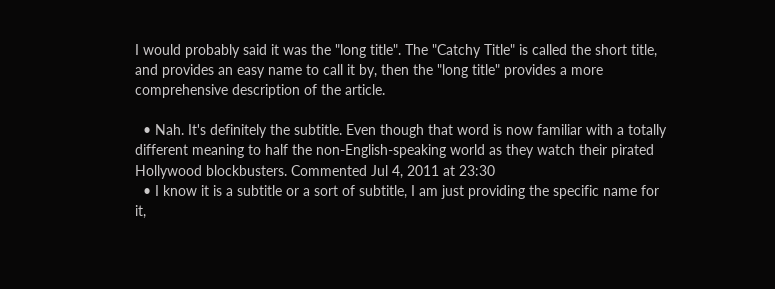I would probably said it was the "long title". The "Catchy Title" is called the short title, and provides an easy name to call it by, then the "long title" provides a more comprehensive description of the article.

  • Nah. It's definitely the subtitle. Even though that word is now familiar with a totally different meaning to half the non-English-speaking world as they watch their pirated Hollywood blockbusters. Commented Jul 4, 2011 at 23:30
  • I know it is a subtitle or a sort of subtitle, I am just providing the specific name for it,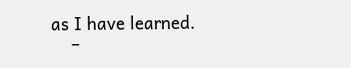as I have learned.
    –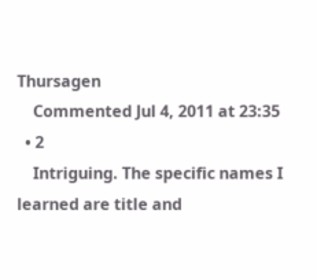Thursagen
    Commented Jul 4, 2011 at 23:35
  • 2
    Intriguing. The specific names I learned are title and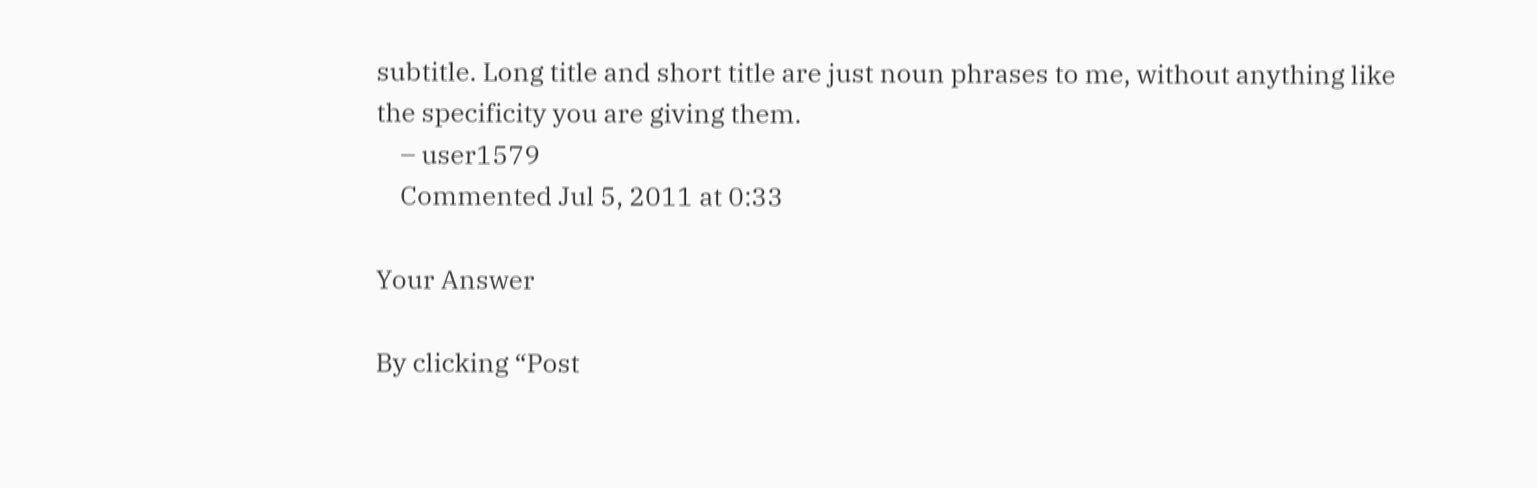subtitle. Long title and short title are just noun phrases to me, without anything like the specificity you are giving them.
    – user1579
    Commented Jul 5, 2011 at 0:33

Your Answer

By clicking “Post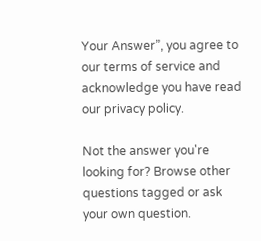Your Answer”, you agree to our terms of service and acknowledge you have read our privacy policy.

Not the answer you're looking for? Browse other questions tagged or ask your own question.